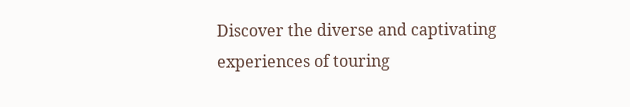Discover the diverse and captivating experiences of touring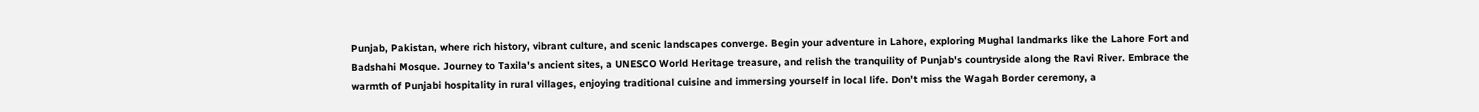Punjab, Pakistan, where rich history, vibrant culture, and scenic landscapes converge. Begin your adventure in Lahore, exploring Mughal landmarks like the Lahore Fort and Badshahi Mosque. Journey to Taxila's ancient sites, a UNESCO World Heritage treasure, and relish the tranquility of Punjab's countryside along the Ravi River. Embrace the warmth of Punjabi hospitality in rural villages, enjoying traditional cuisine and immersing yourself in local life. Don't miss the Wagah Border ceremony, a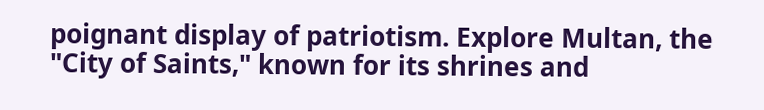poignant display of patriotism. Explore Multan, the "City of Saints," known for its shrines and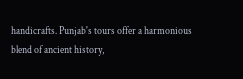handicrafts. Punjab's tours offer a harmonious blend of ancient history,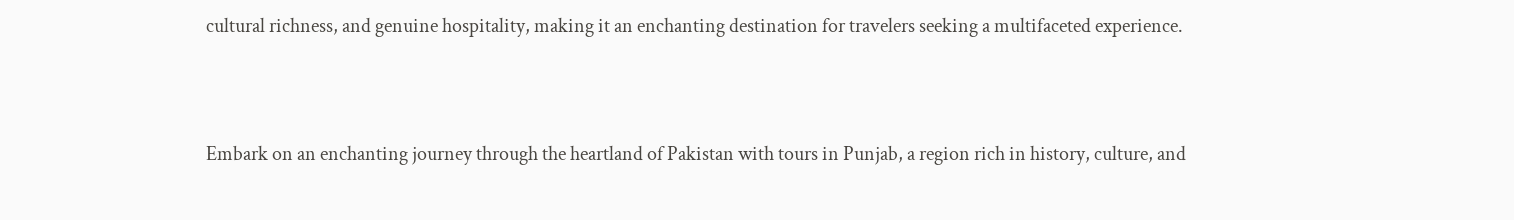cultural richness, and genuine hospitality, making it an enchanting destination for travelers seeking a multifaceted experience.



Embark on an enchanting journey through the heartland of Pakistan with tours in Punjab, a region rich in history, culture, and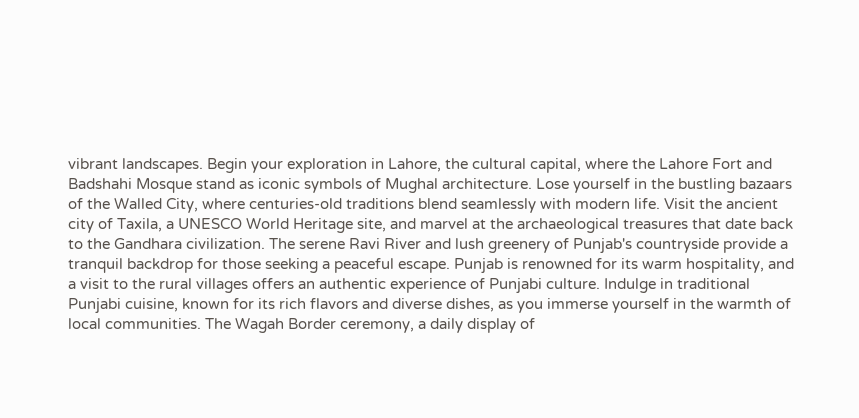vibrant landscapes. Begin your exploration in Lahore, the cultural capital, where the Lahore Fort and Badshahi Mosque stand as iconic symbols of Mughal architecture. Lose yourself in the bustling bazaars of the Walled City, where centuries-old traditions blend seamlessly with modern life. Visit the ancient city of Taxila, a UNESCO World Heritage site, and marvel at the archaeological treasures that date back to the Gandhara civilization. The serene Ravi River and lush greenery of Punjab's countryside provide a tranquil backdrop for those seeking a peaceful escape. Punjab is renowned for its warm hospitality, and a visit to the rural villages offers an authentic experience of Punjabi culture. Indulge in traditional Punjabi cuisine, known for its rich flavors and diverse dishes, as you immerse yourself in the warmth of local communities. The Wagah Border ceremony, a daily display of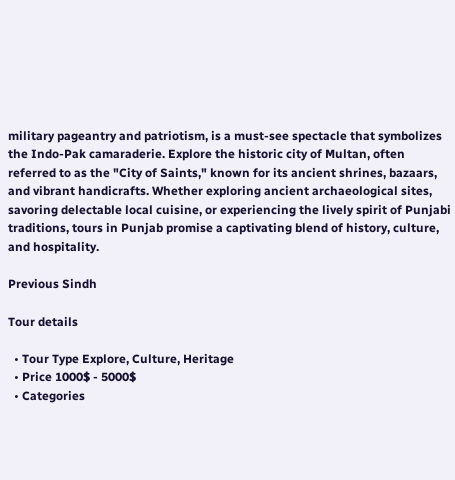military pageantry and patriotism, is a must-see spectacle that symbolizes the Indo-Pak camaraderie. Explore the historic city of Multan, often referred to as the "City of Saints," known for its ancient shrines, bazaars, and vibrant handicrafts. Whether exploring ancient archaeological sites, savoring delectable local cuisine, or experiencing the lively spirit of Punjabi traditions, tours in Punjab promise a captivating blend of history, culture, and hospitality.

Previous Sindh

Tour details

  • Tour Type Explore, Culture, Heritage
  • Price 1000$ - 5000$
  • Categories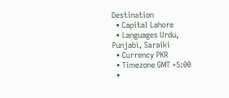Destination
  • Capital Lahore
  • Languages Urdu, Punjabi, Saraiki
  • Currency PKR
  • Timezone GMT +5:00
  •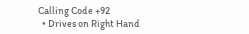Calling Code +92
  • Drives on Right Hand